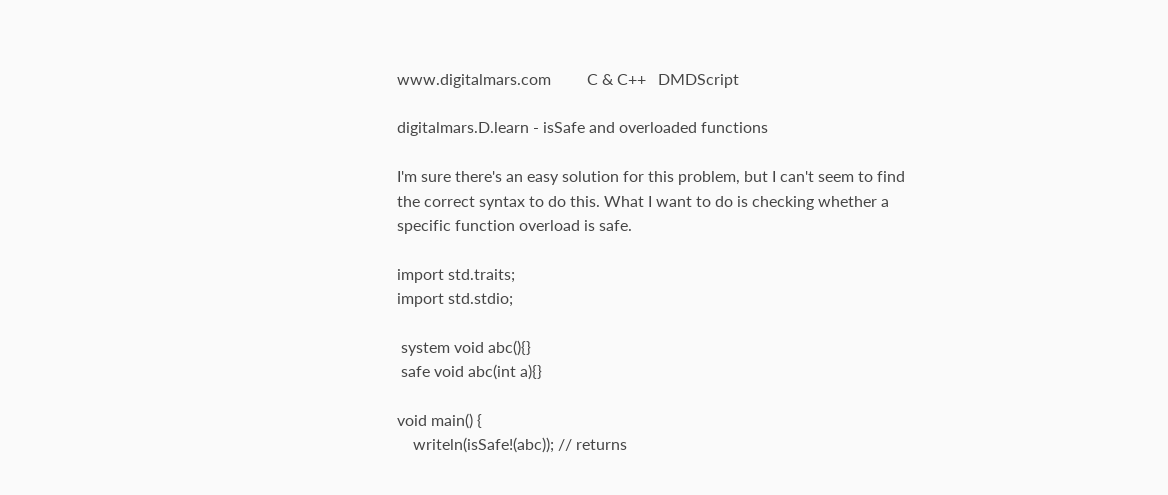www.digitalmars.com         C & C++   DMDScript

digitalmars.D.learn - isSafe and overloaded functions

I'm sure there's an easy solution for this problem, but I can't seem to find
the correct syntax to do this. What I want to do is checking whether a
specific function overload is safe.

import std.traits;
import std.stdio;

 system void abc(){}
 safe void abc(int a){}

void main() {
    writeln(isSafe!(abc)); // returns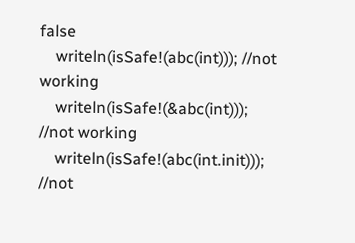false
    writeln(isSafe!(abc(int))); //not working
    writeln(isSafe!(&abc(int))); //not working
    writeln(isSafe!(abc(int.init))); //not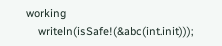working
    writeln(isSafe!(&abc(int.init)));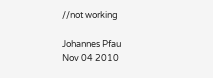//not working

Johannes Pfau
Nov 04 2010